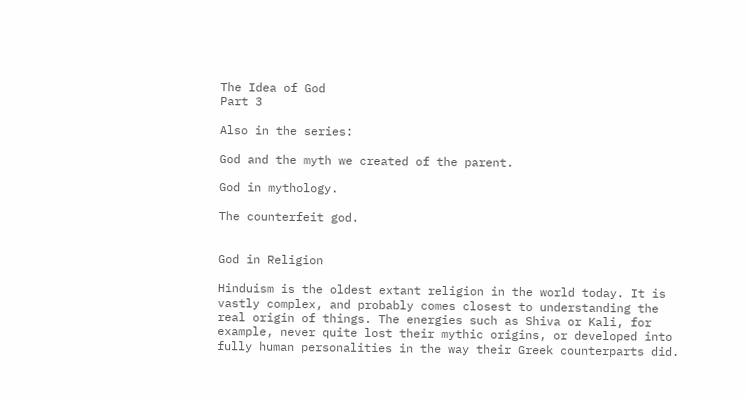The Idea of God
Part 3

Also in the series:

God and the myth we created of the parent.

God in mythology.

The counterfeit god.


God in Religion

Hinduism is the oldest extant religion in the world today. It is vastly complex, and probably comes closest to understanding the real origin of things. The energies such as Shiva or Kali, for example, never quite lost their mythic origins, or developed into fully human personalities in the way their Greek counterparts did.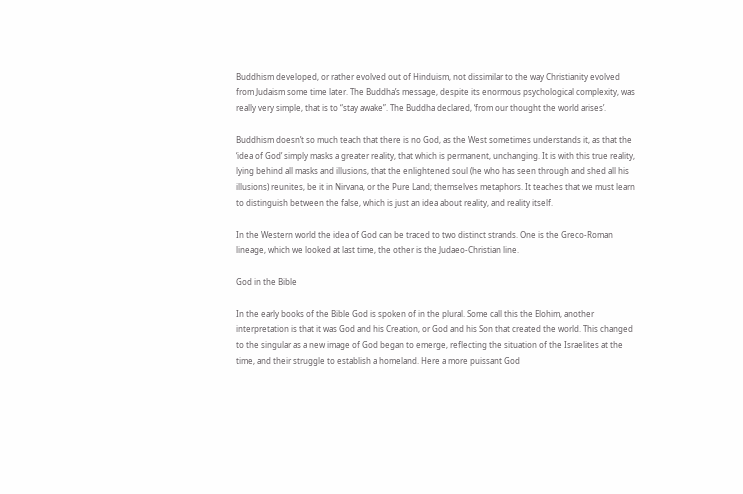Buddhism developed, or rather evolved out of Hinduism, not dissimilar to the way Christianity evolved from Judaism some time later. The Buddha’s message, despite its enormous psychological complexity, was really very simple, that is to “stay awake”. The Buddha declared, ‘from our thought the world arises’.

Buddhism doesn’t so much teach that there is no God, as the West sometimes understands it, as that the ‘idea of God’ simply masks a greater reality, that which is permanent, unchanging. It is with this true reality, lying behind all masks and illusions, that the enlightened soul (he who has seen through and shed all his illusions) reunites, be it in Nirvana, or the Pure Land; themselves metaphors. It teaches that we must learn to distinguish between the false, which is just an idea about reality, and reality itself.

In the Western world the idea of God can be traced to two distinct strands. One is the Greco-Roman lineage, which we looked at last time, the other is the Judaeo-Christian line.

God in the Bible

In the early books of the Bible God is spoken of in the plural. Some call this the Elohim, another interpretation is that it was God and his Creation, or God and his Son that created the world. This changed to the singular as a new image of God began to emerge, reflecting the situation of the Israelites at the time, and their struggle to establish a homeland. Here a more puissant God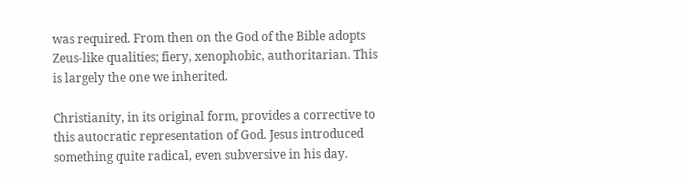was required. From then on the God of the Bible adopts Zeus-like qualities; fiery, xenophobic, authoritarian. This is largely the one we inherited.

Christianity, in its original form, provides a corrective to this autocratic representation of God. Jesus introduced something quite radical, even subversive in his day.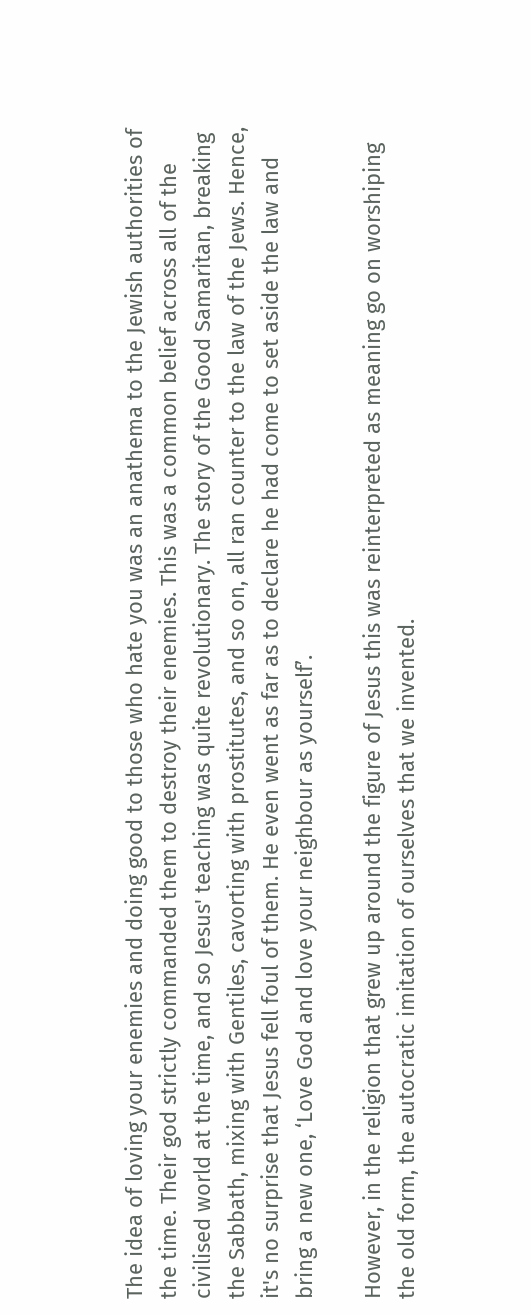The idea of loving your enemies and doing good to those who hate you was an anathema to the Jewish authorities of the time. Their god strictly commanded them to destroy their enemies. This was a common belief across all of the civilised world at the time, and so Jesus' teaching was quite revolutionary. The story of the Good Samaritan, breaking the Sabbath, mixing with Gentiles, cavorting with prostitutes, and so on, all ran counter to the law of the Jews. Hence, it's no surprise that Jesus fell foul of them. He even went as far as to declare he had come to set aside the law and bring a new one, ‘Love God and love your neighbour as yourself’.

However, in the religion that grew up around the figure of Jesus this was reinterpreted as meaning go on worshiping the old form, the autocratic imitation of ourselves that we invented.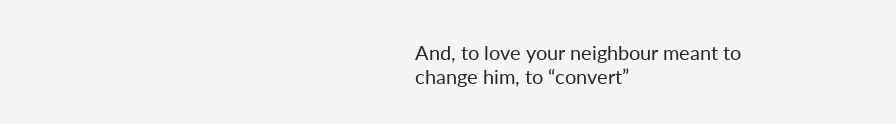And, to love your neighbour meant to change him, to “convert”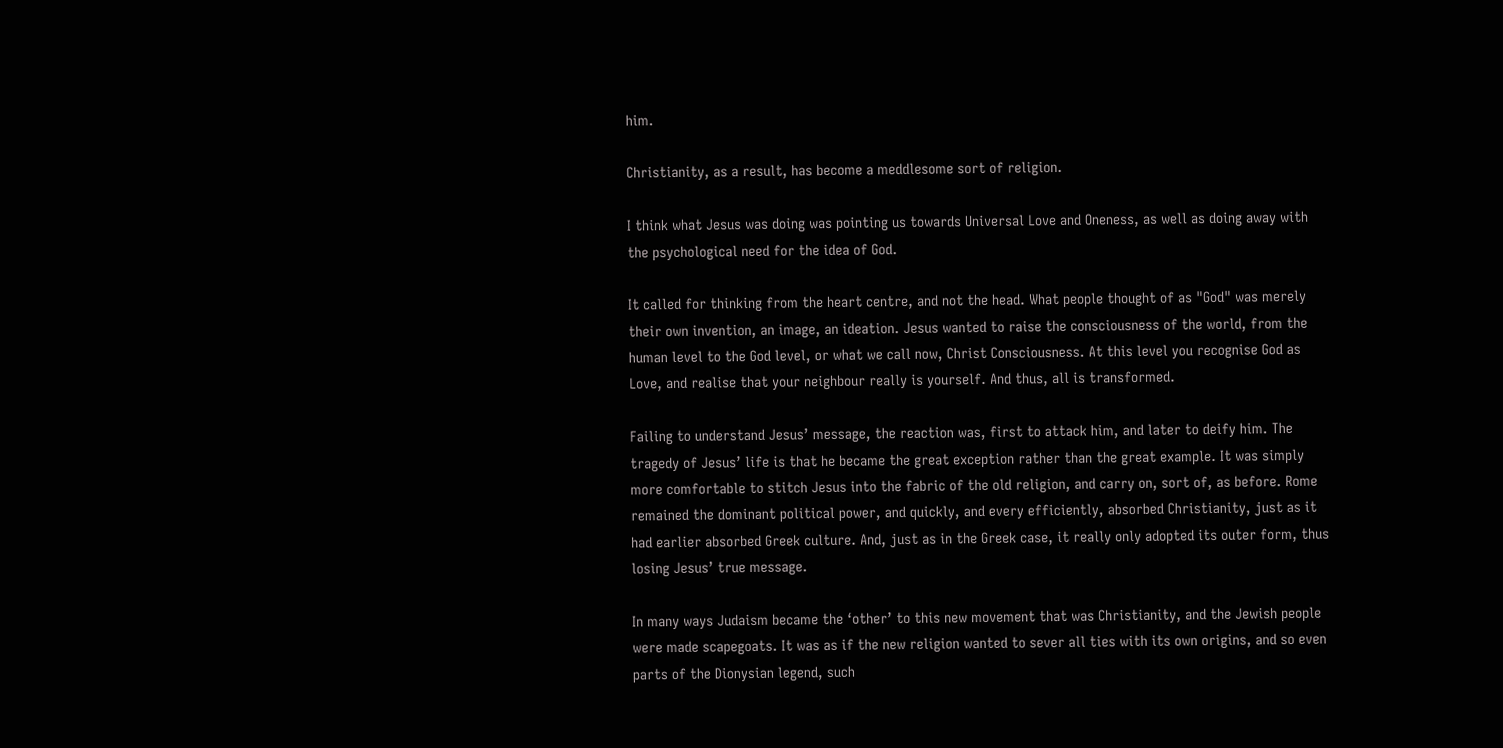him.

Christianity, as a result, has become a meddlesome sort of religion.

I think what Jesus was doing was pointing us towards Universal Love and Oneness, as well as doing away with the psychological need for the idea of God.

It called for thinking from the heart centre, and not the head. What people thought of as "God" was merely their own invention, an image, an ideation. Jesus wanted to raise the consciousness of the world, from the human level to the God level, or what we call now, Christ Consciousness. At this level you recognise God as Love, and realise that your neighbour really is yourself. And thus, all is transformed.

Failing to understand Jesus’ message, the reaction was, first to attack him, and later to deify him. The tragedy of Jesus’ life is that he became the great exception rather than the great example. It was simply more comfortable to stitch Jesus into the fabric of the old religion, and carry on, sort of, as before. Rome remained the dominant political power, and quickly, and every efficiently, absorbed Christianity, just as it had earlier absorbed Greek culture. And, just as in the Greek case, it really only adopted its outer form, thus losing Jesus’ true message.

In many ways Judaism became the ‘other’ to this new movement that was Christianity, and the Jewish people were made scapegoats. It was as if the new religion wanted to sever all ties with its own origins, and so even parts of the Dionysian legend, such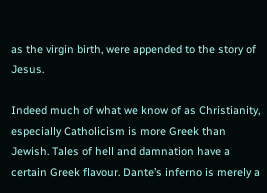as the virgin birth, were appended to the story of Jesus.

Indeed much of what we know of as Christianity, especially Catholicism is more Greek than Jewish. Tales of hell and damnation have a certain Greek flavour. Dante’s inferno is merely a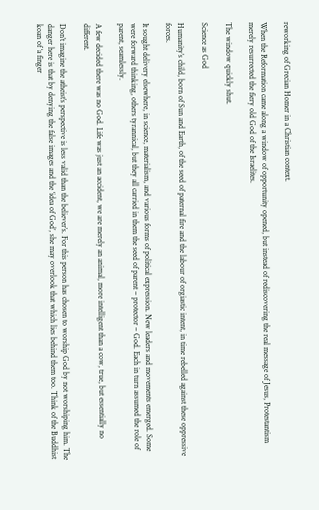reworking of Grecian Homer in a Christian context.

When the Reformation came along a window of opportunity opened, but instead of rediscovering the real message of Jesus, Protestantism merely resurrected the fiery old God of the Israelites.

The window quickly shut.

Science as God

Humanity’s child, born of Sun and Earth, of the seed of paternal fire and the labour of orgiastic intent, in time rebelled against these oppressive forces.

It sought delivery elsewhere, in science, materialism, and various forms of political expression. New leaders and movements emerged. Some were forward thinking, others tyrannical, but they all carried in them the seed of parent – protector – God. Each in turn assumed the role of parent, seamlessly.

A few decided there was no God. Life was just an accident, we are merely an animal, more intelligent than a cow, true, but essentially no different.

Don’t imagine the atheist’s perspective is less valid than the believer’s. For this person has chosen to worship God by not worshiping him. The danger here is that by denying the false images and the ‘idea of God’, she may overlook that which lies behind them too. Think of the Buddhist koan of ‘a finger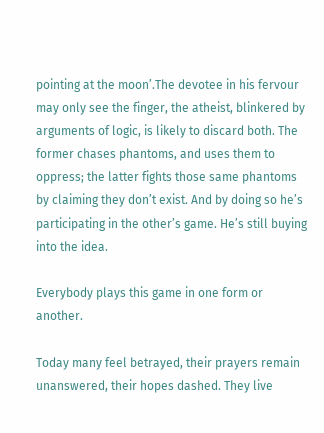pointing at the moon’.The devotee in his fervour may only see the finger, the atheist, blinkered by arguments of logic, is likely to discard both. The former chases phantoms, and uses them to oppress; the latter fights those same phantoms by claiming they don’t exist. And by doing so he’s participating in the other’s game. He’s still buying into the idea.

Everybody plays this game in one form or another.

Today many feel betrayed, their prayers remain unanswered, their hopes dashed. They live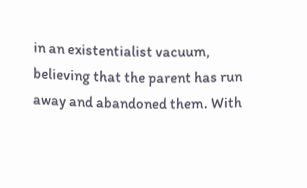in an existentialist vacuum, believing that the parent has run away and abandoned them. With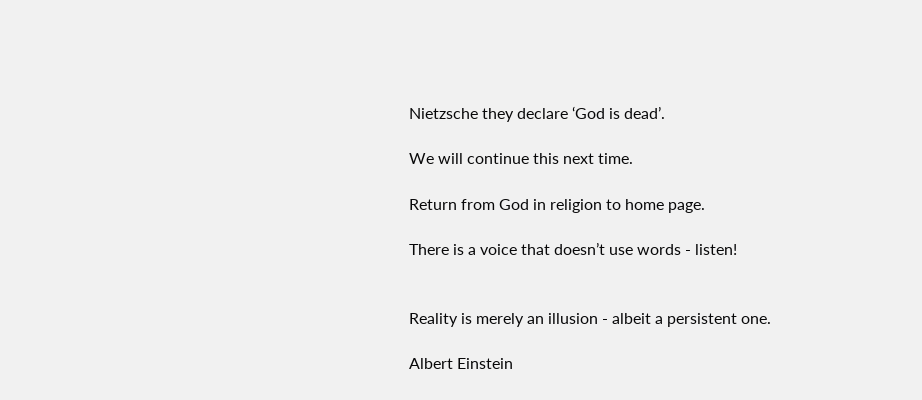Nietzsche they declare ‘God is dead’.

We will continue this next time.

Return from God in religion to home page.

There is a voice that doesn’t use words - listen!


Reality is merely an illusion - albeit a persistent one.

Albert Einstein